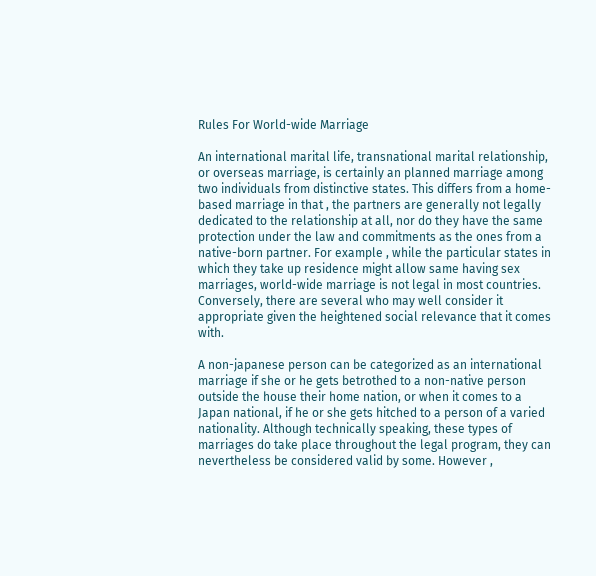Rules For World-wide Marriage

An international marital life, transnational marital relationship, or overseas marriage, is certainly an planned marriage among two individuals from distinctive states. This differs from a home-based marriage in that , the partners are generally not legally dedicated to the relationship at all, nor do they have the same protection under the law and commitments as the ones from a native-born partner. For example , while the particular states in which they take up residence might allow same having sex marriages, world-wide marriage is not legal in most countries. Conversely, there are several who may well consider it appropriate given the heightened social relevance that it comes with.

A non-japanese person can be categorized as an international marriage if she or he gets betrothed to a non-native person outside the house their home nation, or when it comes to a Japan national, if he or she gets hitched to a person of a varied nationality. Although technically speaking, these types of marriages do take place throughout the legal program, they can nevertheless be considered valid by some. However ,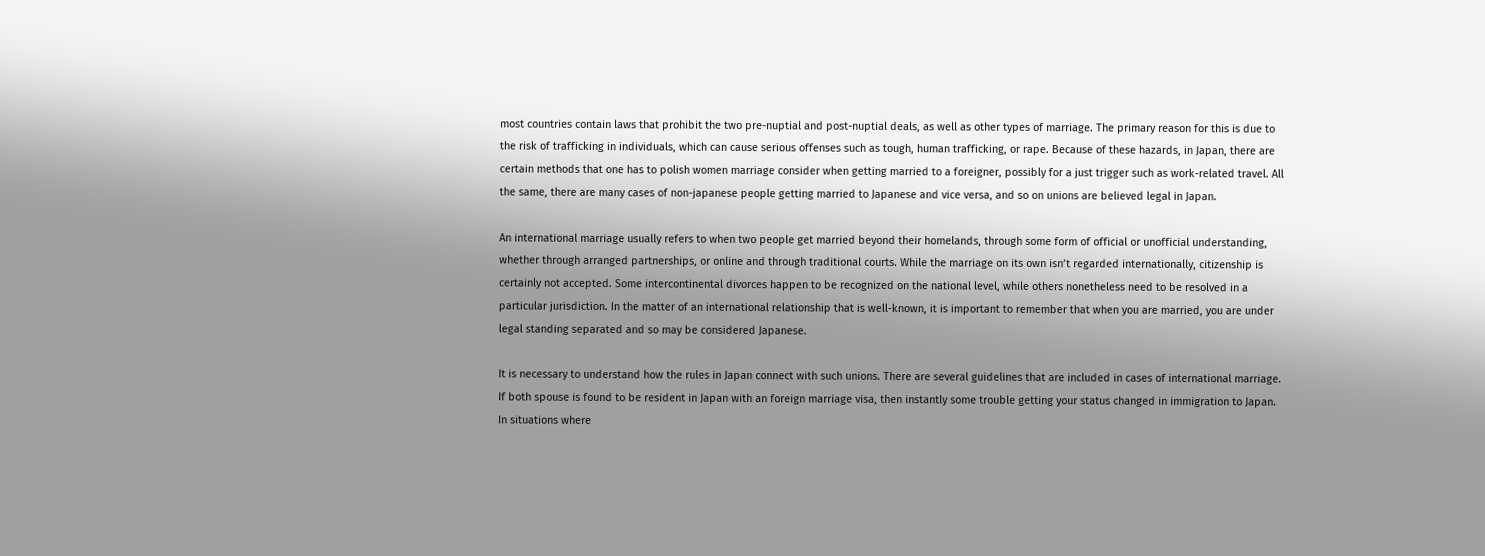most countries contain laws that prohibit the two pre-nuptial and post-nuptial deals, as well as other types of marriage. The primary reason for this is due to the risk of trafficking in individuals, which can cause serious offenses such as tough, human trafficking, or rape. Because of these hazards, in Japan, there are certain methods that one has to polish women marriage consider when getting married to a foreigner, possibly for a just trigger such as work-related travel. All the same, there are many cases of non-japanese people getting married to Japanese and vice versa, and so on unions are believed legal in Japan.

An international marriage usually refers to when two people get married beyond their homelands, through some form of official or unofficial understanding, whether through arranged partnerships, or online and through traditional courts. While the marriage on its own isn’t regarded internationally, citizenship is certainly not accepted. Some intercontinental divorces happen to be recognized on the national level, while others nonetheless need to be resolved in a particular jurisdiction. In the matter of an international relationship that is well-known, it is important to remember that when you are married, you are under legal standing separated and so may be considered Japanese.

It is necessary to understand how the rules in Japan connect with such unions. There are several guidelines that are included in cases of international marriage. If both spouse is found to be resident in Japan with an foreign marriage visa, then instantly some trouble getting your status changed in immigration to Japan. In situations where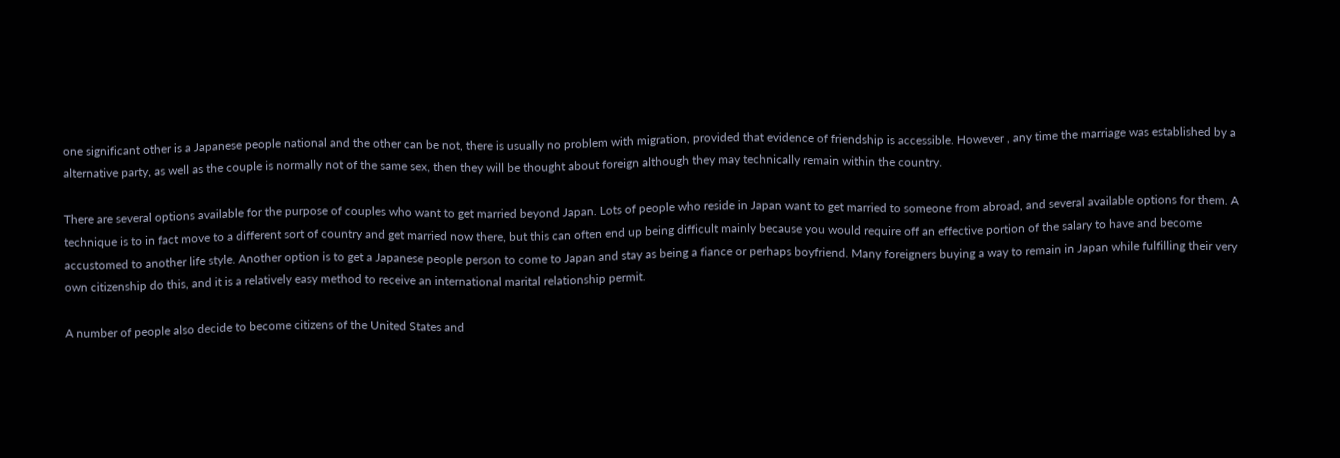one significant other is a Japanese people national and the other can be not, there is usually no problem with migration, provided that evidence of friendship is accessible. However , any time the marriage was established by a alternative party, as well as the couple is normally not of the same sex, then they will be thought about foreign although they may technically remain within the country.

There are several options available for the purpose of couples who want to get married beyond Japan. Lots of people who reside in Japan want to get married to someone from abroad, and several available options for them. A technique is to in fact move to a different sort of country and get married now there, but this can often end up being difficult mainly because you would require off an effective portion of the salary to have and become accustomed to another life style. Another option is to get a Japanese people person to come to Japan and stay as being a fiance or perhaps boyfriend. Many foreigners buying a way to remain in Japan while fulfilling their very own citizenship do this, and it is a relatively easy method to receive an international marital relationship permit.

A number of people also decide to become citizens of the United States and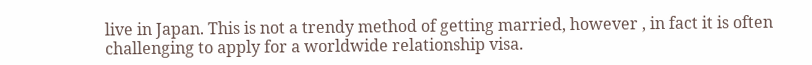live in Japan. This is not a trendy method of getting married, however , in fact it is often challenging to apply for a worldwide relationship visa.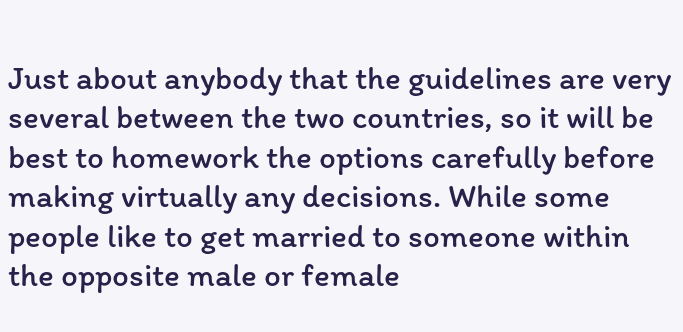Just about anybody that the guidelines are very several between the two countries, so it will be best to homework the options carefully before making virtually any decisions. While some people like to get married to someone within the opposite male or female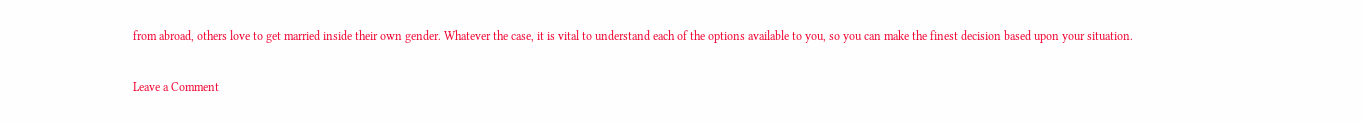from abroad, others love to get married inside their own gender. Whatever the case, it is vital to understand each of the options available to you, so you can make the finest decision based upon your situation.

Leave a Comment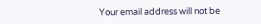Your email address will not be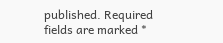published. Required fields are marked *